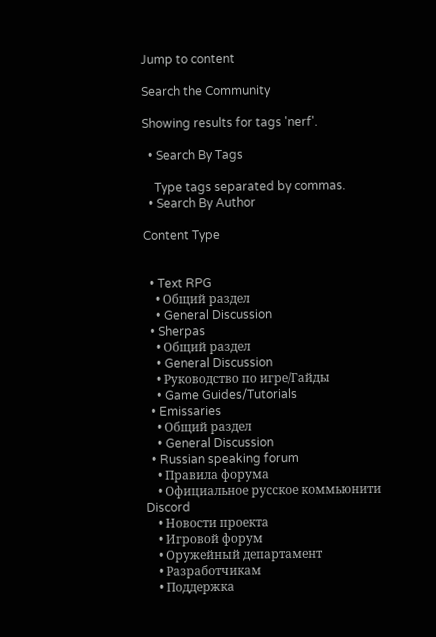Jump to content

Search the Community

Showing results for tags 'nerf'.

  • Search By Tags

    Type tags separated by commas.
  • Search By Author

Content Type


  • Text RPG
    • Общий раздел
    • General Discussion
  • Sherpas
    • Общий раздел
    • General Discussion
    • Руководство по игре/Гайды
    • Game Guides/Tutorials
  • Emissaries
    • Общий раздел
    • General Discussion
  • Russian speaking forum
    • Правила форума
    • Официальное русское коммьюнити Discord
    • Новости проекта
    • Игровой форум
    • Оружейный департамент
    • Разработчикам
    • Поддержка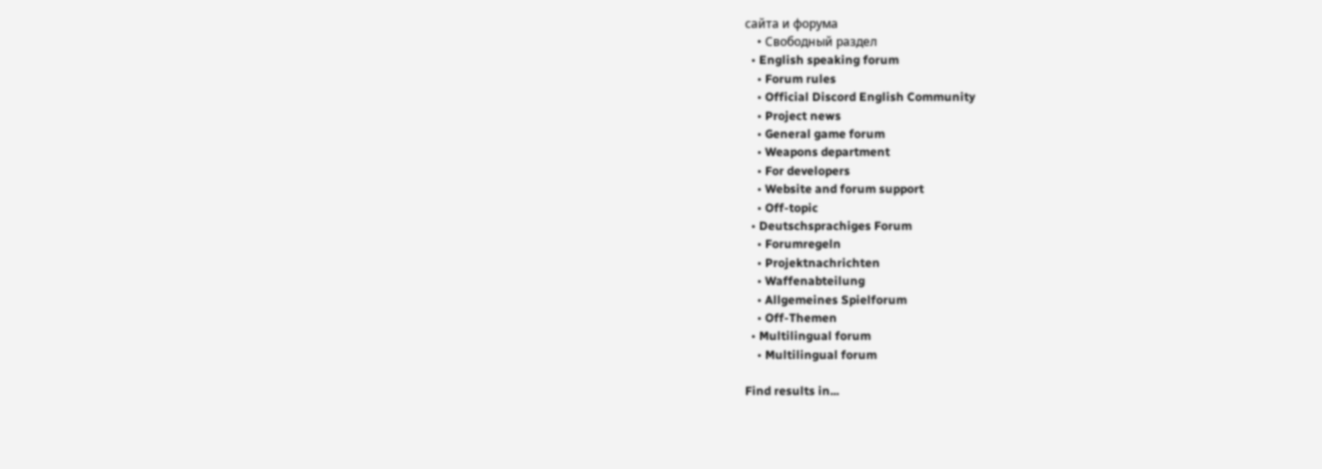сайта и форума
    • Свободный раздел
  • English speaking forum
    • Forum rules
    • Official Discord English Community
    • Project news
    • General game forum
    • Weapons department
    • For developers
    • Website and forum support
    • Off-topic
  • Deutschsprachiges Forum
    • Forumregeln
    • Projektnachrichten
    • Waffenabteilung
    • Allgemeines Spielforum
    • Off-Themen
  • Multilingual forum
    • Multilingual forum

Find results in...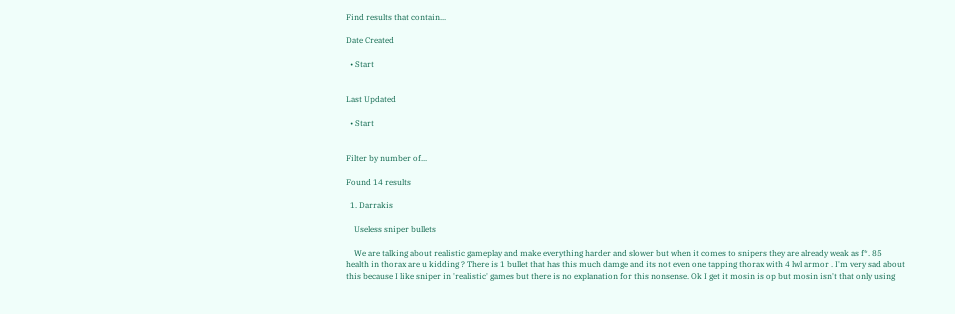Find results that contain...

Date Created

  • Start


Last Updated

  • Start


Filter by number of...

Found 14 results

  1. Darrakis

    Useless sniper bullets

    We are talking about realistic gameplay and make everything harder and slower but when it comes to snipers they are already weak as f*. 85 health in thorax are u kidding ? There is 1 bullet that has this much damge and its not even one tapping thorax with 4 lwl armor . I'm very sad about this because I like sniper in 'realistic' games but there is no explanation for this nonsense. Ok I get it mosin is op but mosin isn't that only using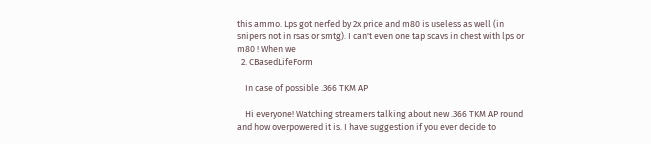this ammo. Lps got nerfed by 2x price and m80 is useless as well (in snipers not in rsas or smtg). I can't even one tap scavs in chest with lps or m80 ! When we
  2. CBasedLifeForm

    In case of possible .366 TKM AP

    Hi everyone! Watching streamers talking about new .366 TKM AP round and how overpowered it is. I have suggestion if you ever decide to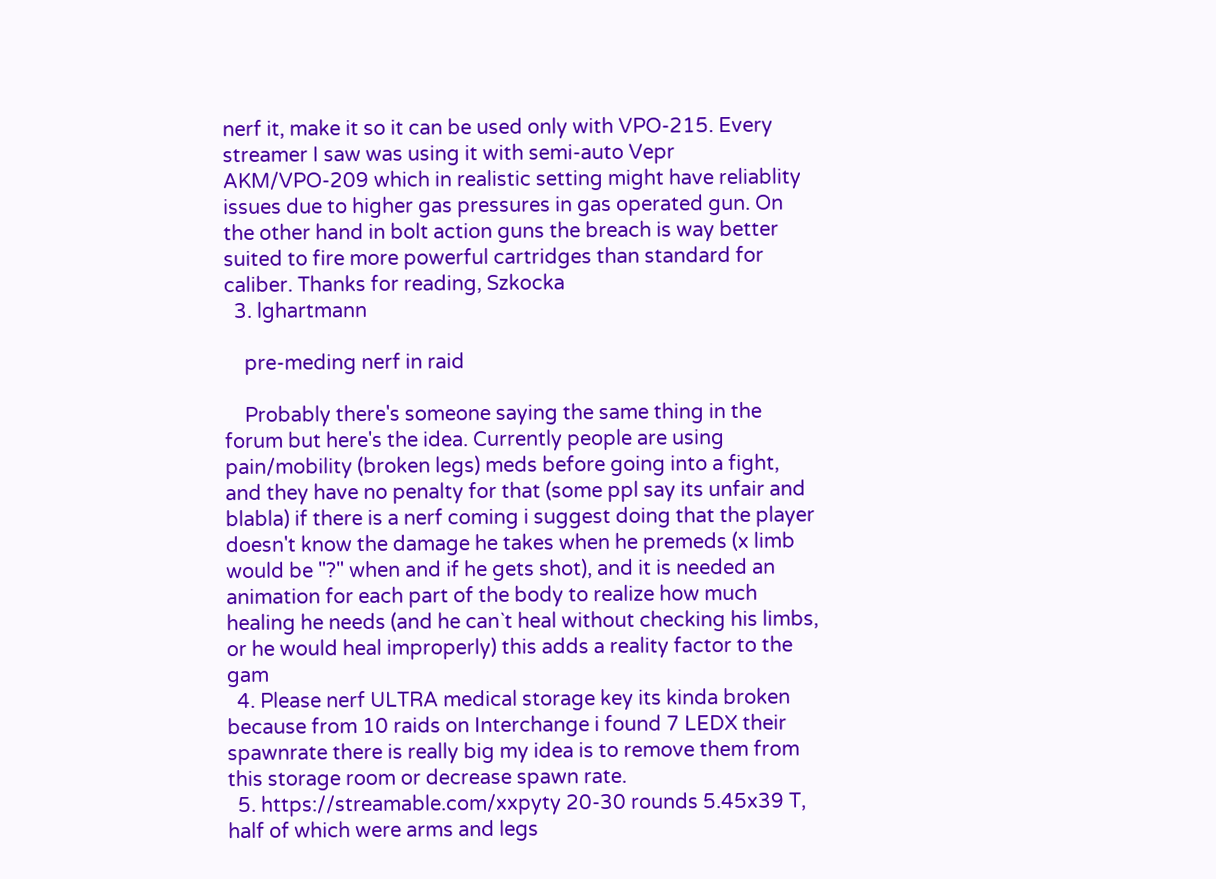nerf it, make it so it can be used only with VPO-215. Every streamer I saw was using it with semi-auto Vepr AKM/VPO-209 which in realistic setting might have reliablity issues due to higher gas pressures in gas operated gun. On the other hand in bolt action guns the breach is way better suited to fire more powerful cartridges than standard for caliber. Thanks for reading, Szkocka
  3. lghartmann

    pre-meding nerf in raid

    Probably there's someone saying the same thing in the forum but here's the idea. Currently people are using pain/mobility (broken legs) meds before going into a fight, and they have no penalty for that (some ppl say its unfair and blabla) if there is a nerf coming i suggest doing that the player doesn't know the damage he takes when he premeds (x limb would be "?" when and if he gets shot), and it is needed an animation for each part of the body to realize how much healing he needs (and he can`t heal without checking his limbs, or he would heal improperly) this adds a reality factor to the gam
  4. Please nerf ULTRA medical storage key its kinda broken because from 10 raids on Interchange i found 7 LEDX their spawnrate there is really big my idea is to remove them from this storage room or decrease spawn rate.
  5. https://streamable.com/xxpyty 20-30 rounds 5.45x39 T, half of which were arms and legs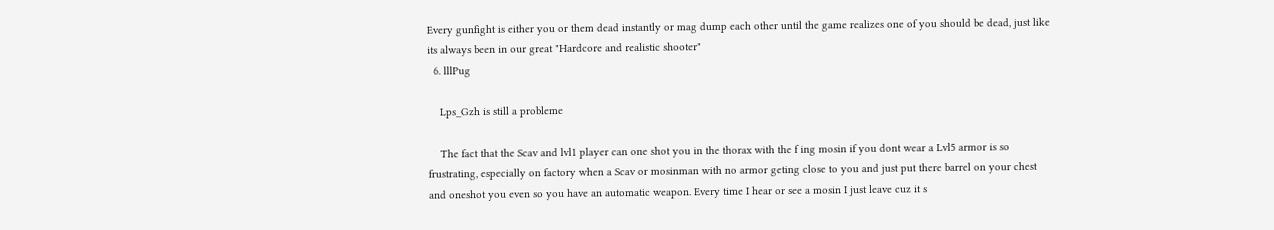Every gunfight is either you or them dead instantly or mag dump each other until the game realizes one of you should be dead, just like its always been in our great "Hardcore and realistic shooter"
  6. lllPug

    Lps_Gzh is still a probleme

    The fact that the Scav and lvl1 player can one shot you in the thorax with the f ing mosin if you dont wear a Lvl5 armor is so frustrating, especially on factory when a Scav or mosinman with no armor geting close to you and just put there barrel on your chest and oneshot you even so you have an automatic weapon. Every time I hear or see a mosin I just leave cuz it s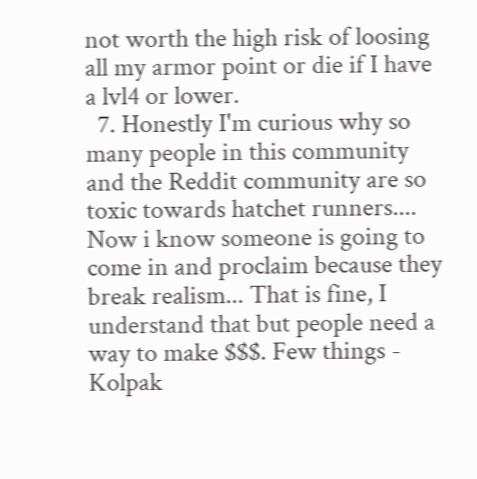not worth the high risk of loosing all my armor point or die if I have a lvl4 or lower.
  7. Honestly I'm curious why so many people in this community and the Reddit community are so toxic towards hatchet runners.... Now i know someone is going to come in and proclaim because they break realism... That is fine, I understand that but people need a way to make $$$. Few things - Kolpak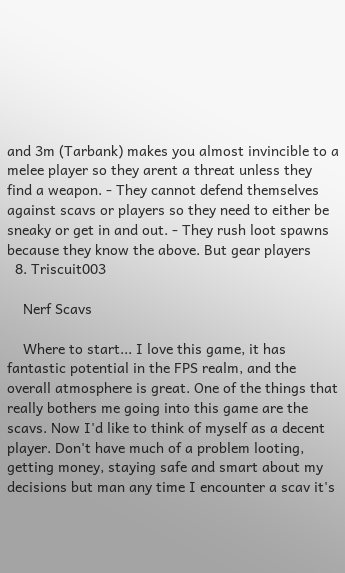and 3m (Tarbank) makes you almost invincible to a melee player so they arent a threat unless they find a weapon. - They cannot defend themselves against scavs or players so they need to either be sneaky or get in and out. - They rush loot spawns because they know the above. But gear players
  8. Triscuit003

    Nerf Scavs

    Where to start... I love this game, it has fantastic potential in the FPS realm, and the overall atmosphere is great. One of the things that really bothers me going into this game are the scavs. Now I'd like to think of myself as a decent player. Don't have much of a problem looting, getting money, staying safe and smart about my decisions but man any time I encounter a scav it's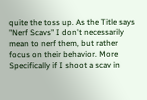quite the toss up. As the Title says "Nerf Scavs" I don't necessarily mean to nerf them, but rather focus on their behavior. More Specifically if I shoot a scav in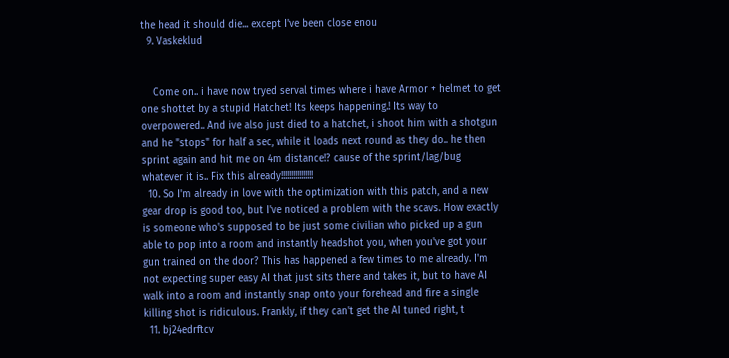the head it should die... except I've been close enou
  9. Vaskeklud


    Come on.. i have now tryed serval times where i have Armor + helmet to get one shottet by a stupid Hatchet! Its keeps happening.! Its way to overpowered.. And ive also just died to a hatchet, i shoot him with a shotgun and he "stops" for half a sec, while it loads next round as they do.. he then sprint again and hit me on 4m distance!? cause of the sprint/lag/bug whatever it is.. Fix this already!!!!!!!!!!!!!!!!
  10. So I'm already in love with the optimization with this patch, and a new gear drop is good too, but I've noticed a problem with the scavs. How exactly is someone who's supposed to be just some civilian who picked up a gun able to pop into a room and instantly headshot you, when you've got your gun trained on the door? This has happened a few times to me already. I'm not expecting super easy AI that just sits there and takes it, but to have AI walk into a room and instantly snap onto your forehead and fire a single killing shot is ridiculous. Frankly, if they can't get the AI tuned right, t
  11. bj24edrftcv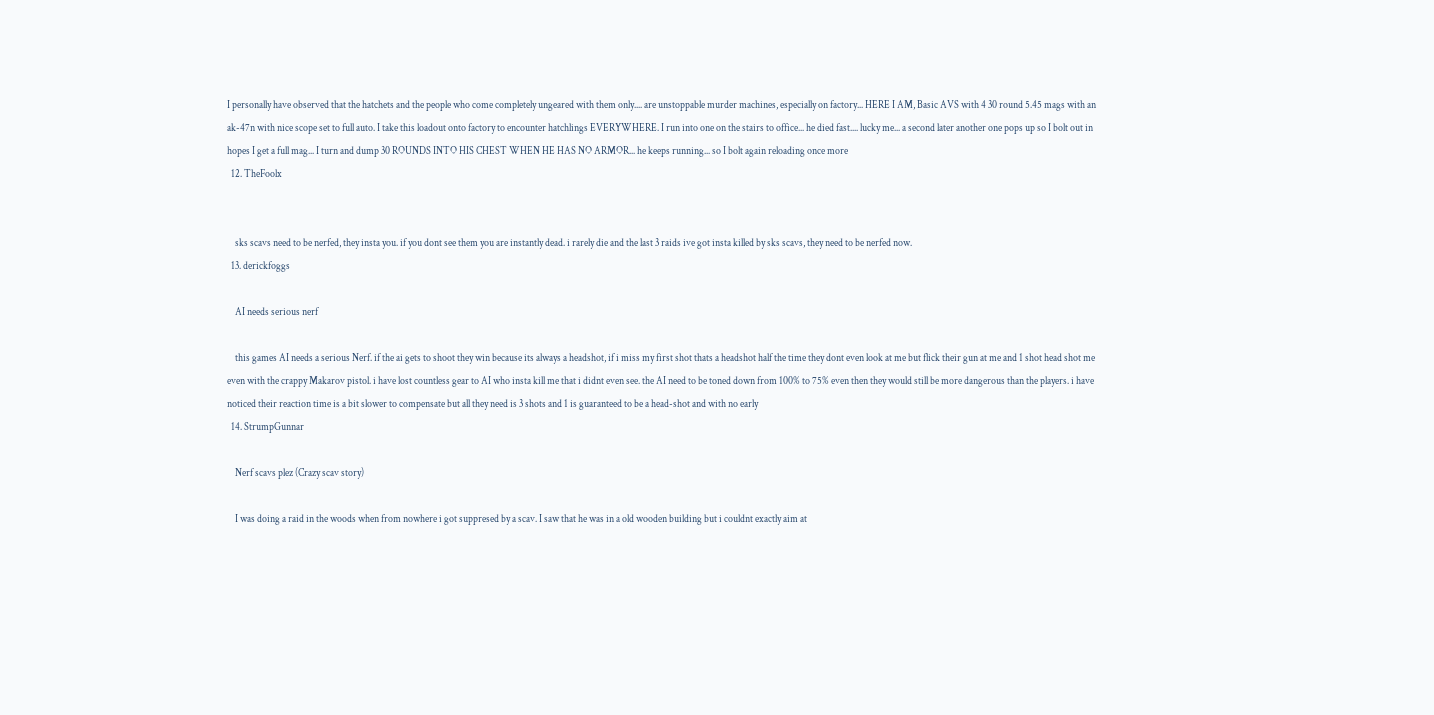I personally have observed that the hatchets and the people who come completely ungeared with them only.... are unstoppable murder machines, especially on factory... HERE I AM, Basic AVS with 4 30 round 5.45 mags with an ak-47n with nice scope set to full auto. I take this loadout onto factory to encounter hatchlings EVERYWHERE. I run into one on the stairs to office... he died fast.... lucky me... a second later another one pops up so I bolt out in hopes I get a full mag... I turn and dump 30 ROUNDS INTO HIS CHEST WHEN HE HAS NO ARMOR... he keeps running... so I bolt again reloading once more
  12. TheFoolx


    sks scavs need to be nerfed, they insta you. if you dont see them you are instantly dead. i rarely die and the last 3 raids ive got insta killed by sks scavs, they need to be nerfed now.
  13. derickfoggs

    AI needs serious nerf

    this games AI needs a serious Nerf. if the ai gets to shoot they win because its always a headshot, if i miss my first shot thats a headshot half the time they dont even look at me but flick their gun at me and 1 shot head shot me even with the crappy Makarov pistol. i have lost countless gear to AI who insta kill me that i didnt even see. the AI need to be toned down from 100% to 75% even then they would still be more dangerous than the players. i have noticed their reaction time is a bit slower to compensate but all they need is 3 shots and 1 is guaranteed to be a head-shot and with no early
  14. StrumpGunnar

    Nerf scavs plez (Crazy scav story)

    I was doing a raid in the woods when from nowhere i got suppresed by a scav. I saw that he was in a old wooden building but i couldnt exactly aim at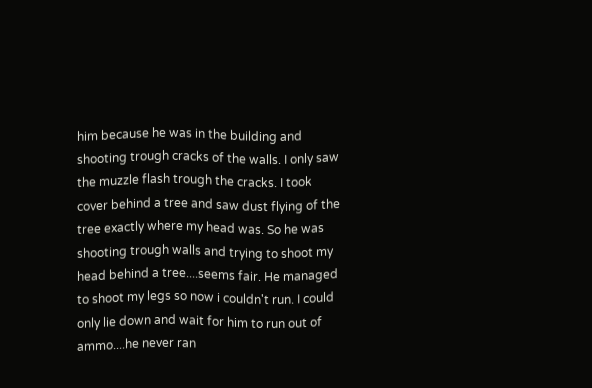him because he was in the building and shooting trough cracks of the walls. I only saw the muzzle flash trough the cracks. I took cover behind a tree and saw dust flying of the tree exactly where my head was. So he was shooting trough walls and trying to shoot my head behind a tree....seems fair. He managed to shoot my legs so now i couldn't run. I could only lie down and wait for him to run out of ammo....he never ran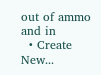out of ammo and in
  • Create New...